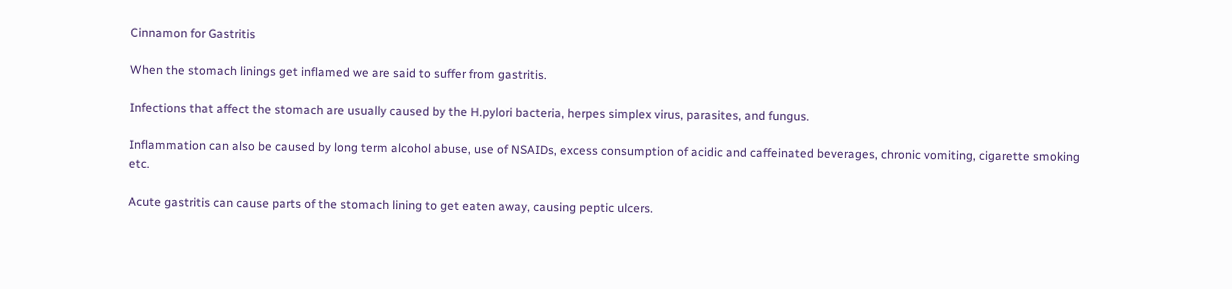Cinnamon for Gastritis

When the stomach linings get inflamed we are said to suffer from gastritis.

Infections that affect the stomach are usually caused by the H.pylori bacteria, herpes simplex virus, parasites, and fungus.

Inflammation can also be caused by long term alcohol abuse, use of NSAIDs, excess consumption of acidic and caffeinated beverages, chronic vomiting, cigarette smoking etc.

Acute gastritis can cause parts of the stomach lining to get eaten away, causing peptic ulcers.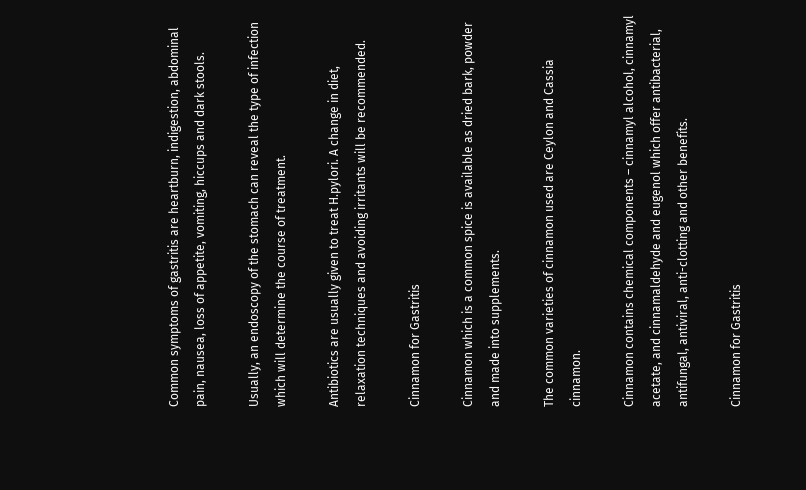Common symptoms of gastritis are heartburn, indigestion, abdominal pain, nausea, loss of appetite, vomiting, hiccups and dark stools.

Usually, an endoscopy of the stomach can reveal the type of infection which will determine the course of treatment.

Antibiotics are usually given to treat H.pylori. A change in diet, relaxation techniques and avoiding irritants will be recommended.

Cinnamon for Gastritis

Cinnamon which is a common spice is available as dried bark, powder and made into supplements.

The common varieties of cinnamon used are Ceylon and Cassia cinnamon.

Cinnamon contains chemical components – cinnamyl alcohol, cinnamyl acetate, and cinnamaldehyde and eugenol which offer antibacterial, antifungal, antiviral, anti-clotting and other benefits.

Cinnamon for Gastritis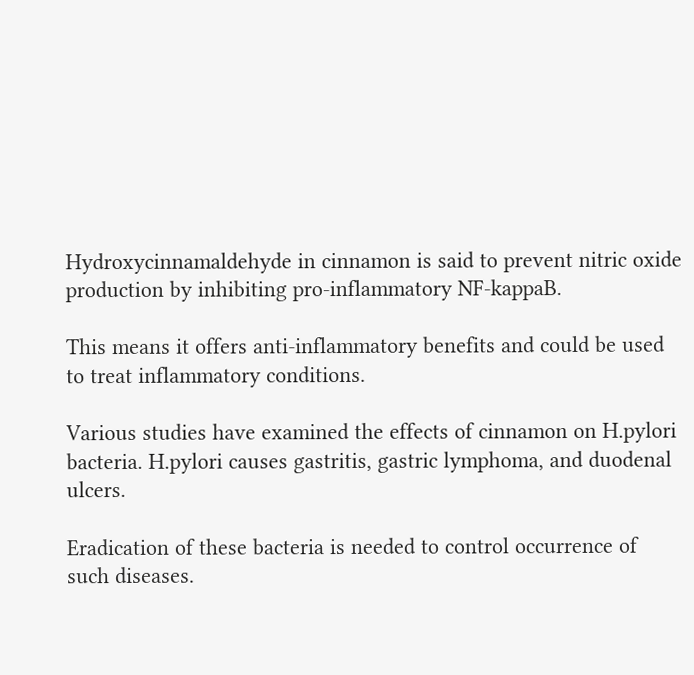Hydroxycinnamaldehyde in cinnamon is said to prevent nitric oxide production by inhibiting pro-inflammatory NF-kappaB.

This means it offers anti-inflammatory benefits and could be used to treat inflammatory conditions.

Various studies have examined the effects of cinnamon on H.pylori bacteria. H.pylori causes gastritis, gastric lymphoma, and duodenal ulcers.

Eradication of these bacteria is needed to control occurrence of such diseases.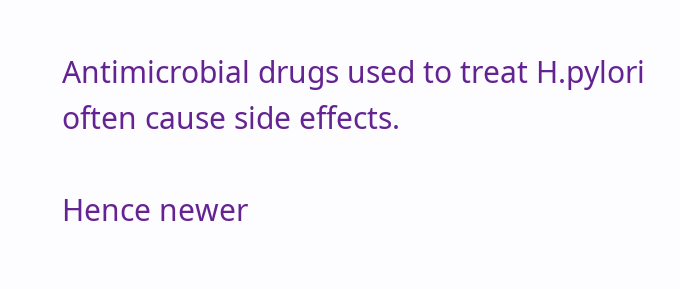Antimicrobial drugs used to treat H.pylori often cause side effects.

Hence newer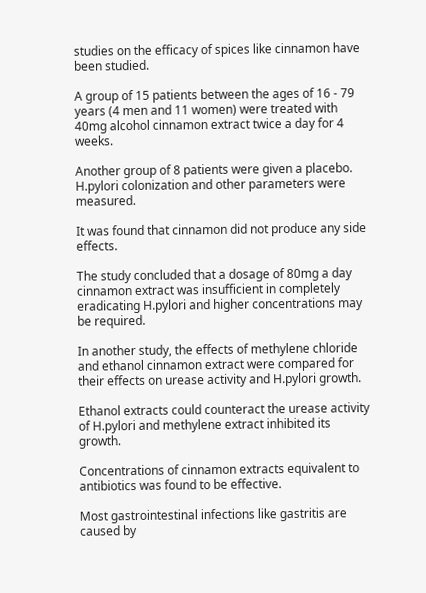studies on the efficacy of spices like cinnamon have been studied.

A group of 15 patients between the ages of 16 - 79 years (4 men and 11 women) were treated with 40mg alcohol cinnamon extract twice a day for 4 weeks.

Another group of 8 patients were given a placebo. H.pylori colonization and other parameters were measured.

It was found that cinnamon did not produce any side effects.

The study concluded that a dosage of 80mg a day cinnamon extract was insufficient in completely eradicating H.pylori and higher concentrations may be required.

In another study, the effects of methylene chloride and ethanol cinnamon extract were compared for their effects on urease activity and H.pylori growth.

Ethanol extracts could counteract the urease activity of H.pylori and methylene extract inhibited its growth.

Concentrations of cinnamon extracts equivalent to antibiotics was found to be effective.

Most gastrointestinal infections like gastritis are caused by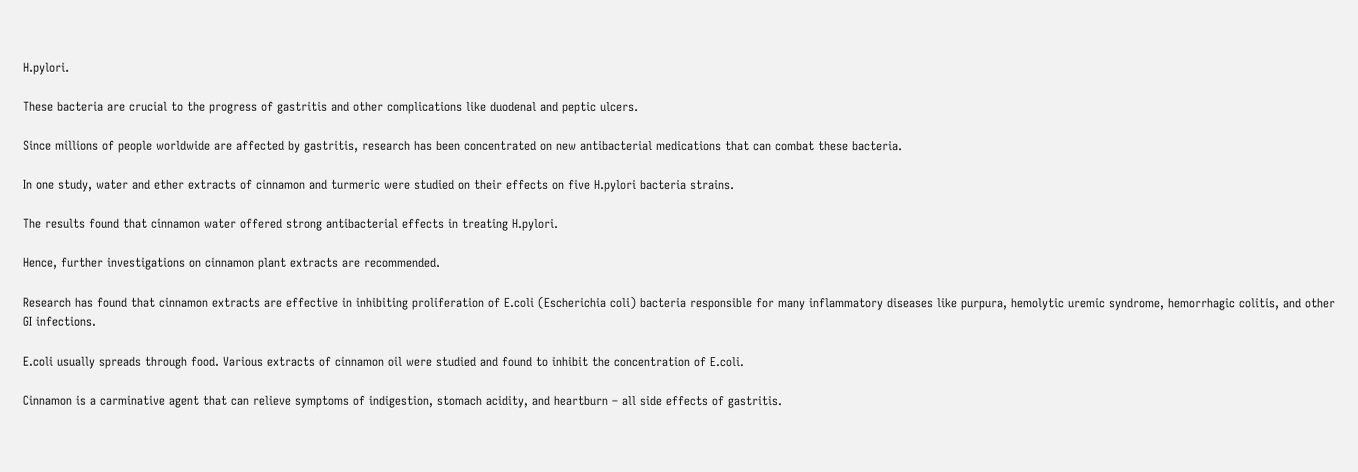H.pylori.

These bacteria are crucial to the progress of gastritis and other complications like duodenal and peptic ulcers.

Since millions of people worldwide are affected by gastritis, research has been concentrated on new antibacterial medications that can combat these bacteria.

In one study, water and ether extracts of cinnamon and turmeric were studied on their effects on five H.pylori bacteria strains.

The results found that cinnamon water offered strong antibacterial effects in treating H.pylori.

Hence, further investigations on cinnamon plant extracts are recommended.

Research has found that cinnamon extracts are effective in inhibiting proliferation of E.coli (Escherichia coli) bacteria responsible for many inflammatory diseases like purpura, hemolytic uremic syndrome, hemorrhagic colitis, and other GI infections.

E.coli usually spreads through food. Various extracts of cinnamon oil were studied and found to inhibit the concentration of E.coli.

Cinnamon is a carminative agent that can relieve symptoms of indigestion, stomach acidity, and heartburn – all side effects of gastritis.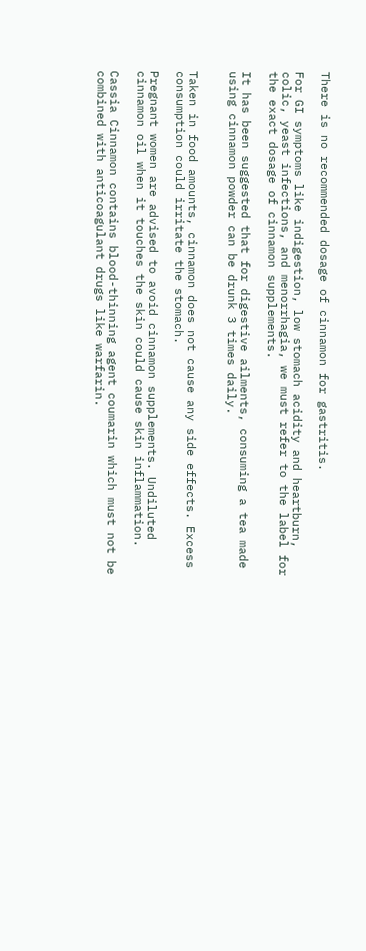There is no recommended dosage of cinnamon for gastritis.

For GI symptoms like indigestion, low stomach acidity and heartburn, colic, yeast infections, and menorrhagia, we must refer to the label for the exact dosage of cinnamon supplements.

It has been suggested that for digestive ailments, consuming a tea made using cinnamon powder can be drunk 3 times daily.


Taken in food amounts, cinnamon does not cause any side effects. Excess consumption could irritate the stomach.

Pregnant women are advised to avoid cinnamon supplements. Undiluted cinnamon oil when it touches the skin could cause skin inflammation.

Cassia Cinnamon contains blood-thinning agent coumarin which must not be combined with anticoagulant drugs like warfarin.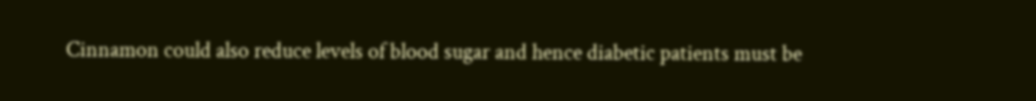Cinnamon could also reduce levels of blood sugar and hence diabetic patients must be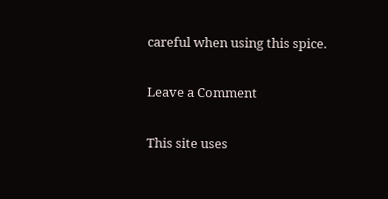careful when using this spice.

Leave a Comment

This site uses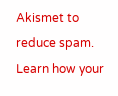Akismet to reduce spam. Learn how your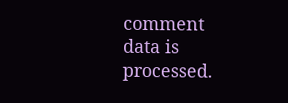comment data is processed.